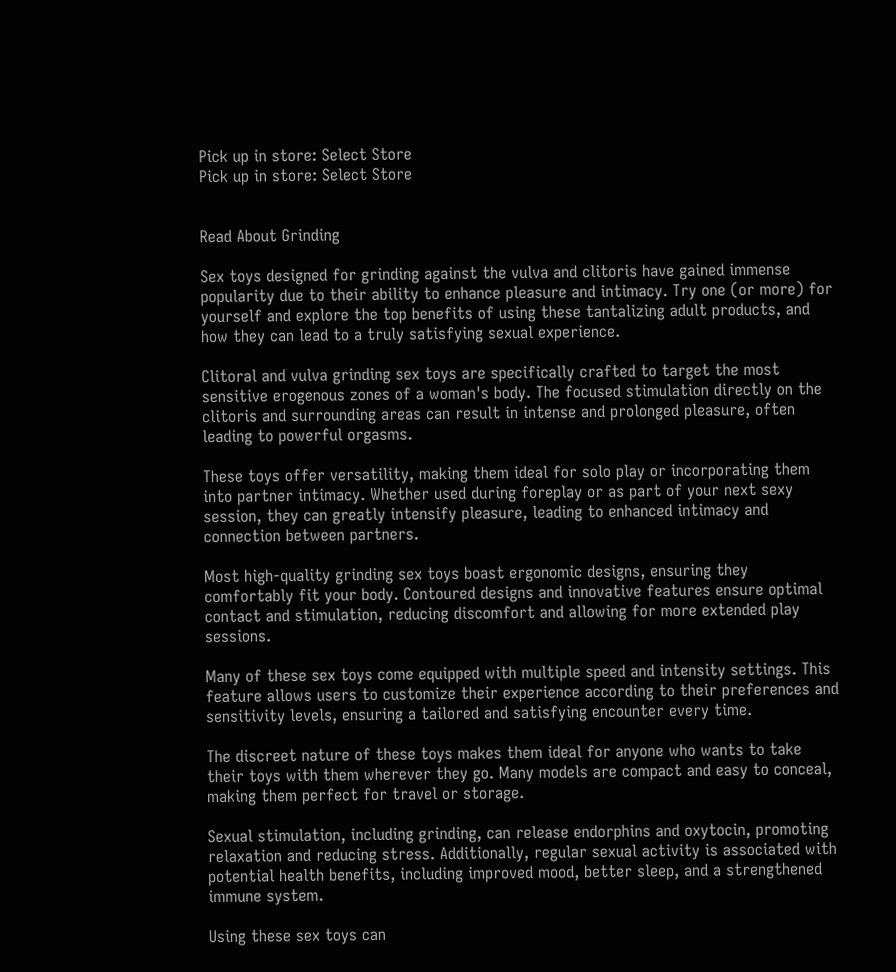Pick up in store: Select Store
Pick up in store: Select Store


Read About Grinding

Sex toys designed for grinding against the vulva and clitoris have gained immense popularity due to their ability to enhance pleasure and intimacy. Try one (or more) for yourself and explore the top benefits of using these tantalizing adult products, and how they can lead to a truly satisfying sexual experience.

Clitoral and vulva grinding sex toys are specifically crafted to target the most sensitive erogenous zones of a woman's body. The focused stimulation directly on the clitoris and surrounding areas can result in intense and prolonged pleasure, often leading to powerful orgasms.

These toys offer versatility, making them ideal for solo play or incorporating them into partner intimacy. Whether used during foreplay or as part of your next sexy session, they can greatly intensify pleasure, leading to enhanced intimacy and connection between partners.

Most high-quality grinding sex toys boast ergonomic designs, ensuring they comfortably fit your body. Contoured designs and innovative features ensure optimal contact and stimulation, reducing discomfort and allowing for more extended play sessions.

Many of these sex toys come equipped with multiple speed and intensity settings. This feature allows users to customize their experience according to their preferences and sensitivity levels, ensuring a tailored and satisfying encounter every time.

The discreet nature of these toys makes them ideal for anyone who wants to take their toys with them wherever they go. Many models are compact and easy to conceal, making them perfect for travel or storage.

Sexual stimulation, including grinding, can release endorphins and oxytocin, promoting relaxation and reducing stress. Additionally, regular sexual activity is associated with potential health benefits, including improved mood, better sleep, and a strengthened immune system.

Using these sex toys can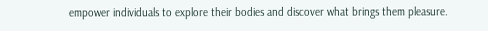empower individuals to explore their bodies and discover what brings them pleasure.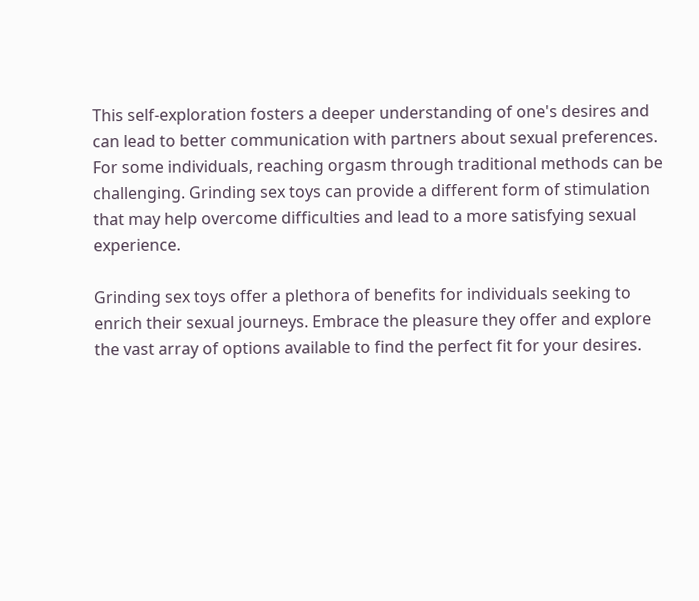This self-exploration fosters a deeper understanding of one's desires and can lead to better communication with partners about sexual preferences. For some individuals, reaching orgasm through traditional methods can be challenging. Grinding sex toys can provide a different form of stimulation that may help overcome difficulties and lead to a more satisfying sexual experience.

Grinding sex toys offer a plethora of benefits for individuals seeking to enrich their sexual journeys. Embrace the pleasure they offer and explore the vast array of options available to find the perfect fit for your desires.